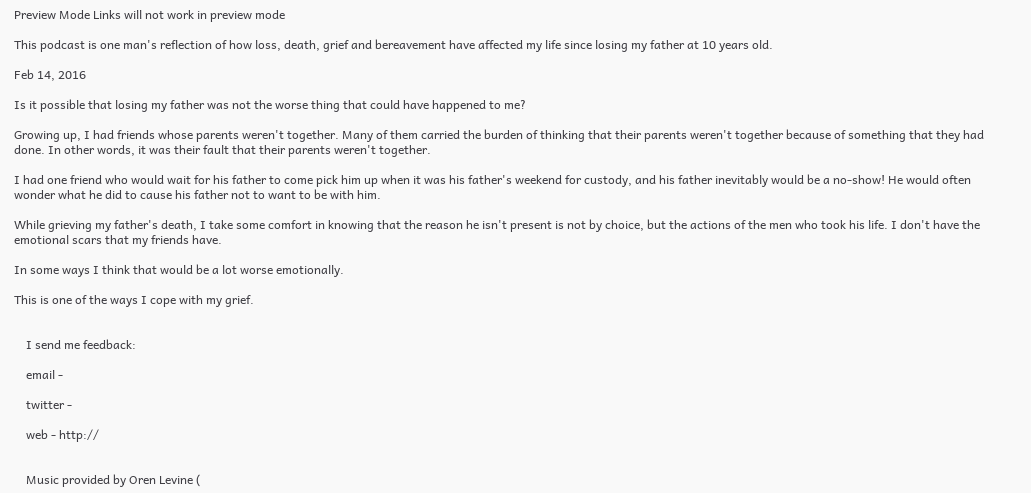Preview Mode Links will not work in preview mode

This podcast is one man's reflection of how loss, death, grief and bereavement have affected my life since losing my father at 10 years old.

Feb 14, 2016

Is it possible that losing my father was not the worse thing that could have happened to me?

Growing up, I had friends whose parents weren't together. Many of them carried the burden of thinking that their parents weren't together because of something that they had done. In other words, it was their fault that their parents weren't together.

I had one friend who would wait for his father to come pick him up when it was his father's weekend for custody, and his father inevitably would be a no-show! He would often wonder what he did to cause his father not to want to be with him.

While grieving my father's death, I take some comfort in knowing that the reason he isn't present is not by choice, but the actions of the men who took his life. I don't have the emotional scars that my friends have.

In some ways I think that would be a lot worse emotionally.

This is one of the ways I cope with my grief.


    I send me feedback:

    email -

    twitter -

    web - http://


    Music provided by Oren Levine (